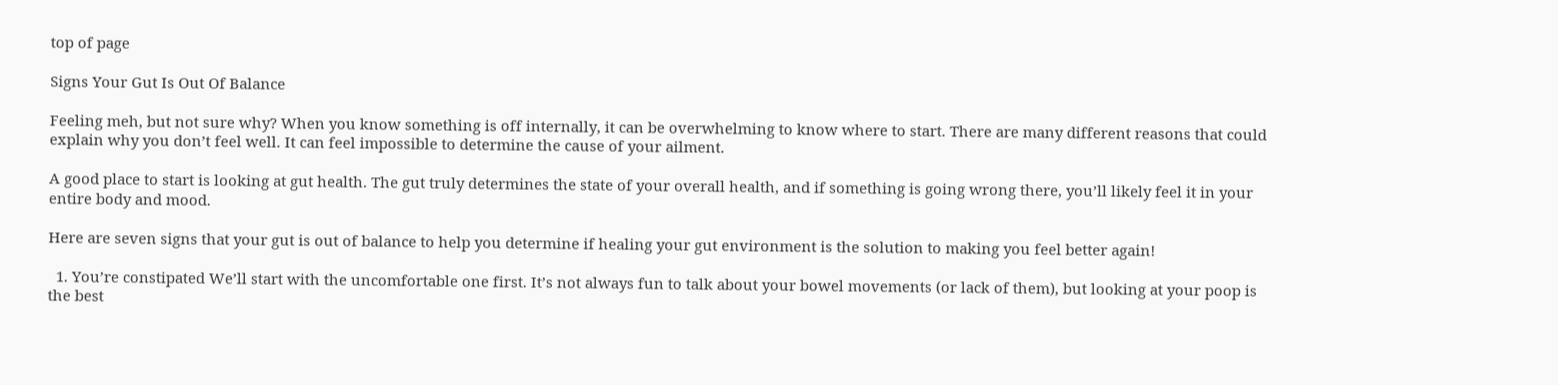top of page

Signs Your Gut Is Out Of Balance

Feeling meh, but not sure why? When you know something is off internally, it can be overwhelming to know where to start. There are many different reasons that could explain why you don’t feel well. It can feel impossible to determine the cause of your ailment.

A good place to start is looking at gut health. The gut truly determines the state of your overall health, and if something is going wrong there, you’ll likely feel it in your entire body and mood.

Here are seven signs that your gut is out of balance to help you determine if healing your gut environment is the solution to making you feel better again!

  1. You’re constipated We’ll start with the uncomfortable one first. It’s not always fun to talk about your bowel movements (or lack of them), but looking at your poop is the best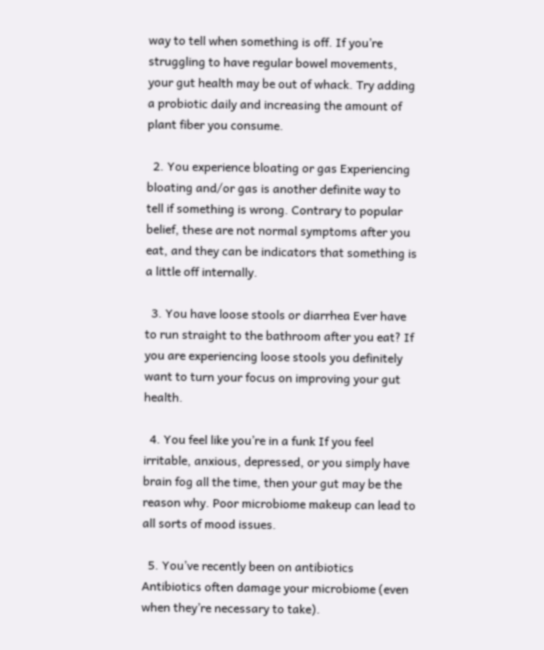way to tell when something is off. If you’re struggling to have regular bowel movements, your gut health may be out of whack. Try adding a probiotic daily and increasing the amount of plant fiber you consume.

  2. You experience bloating or gas Experiencing bloating and/or gas is another definite way to tell if something is wrong. Contrary to popular belief, these are not normal symptoms after you eat, and they can be indicators that something is a little off internally.

  3. You have loose stools or diarrhea Ever have to run straight to the bathroom after you eat? If you are experiencing loose stools you definitely want to turn your focus on improving your gut health.

  4. You feel like you’re in a funk If you feel irritable, anxious, depressed, or you simply have brain fog all the time, then your gut may be the reason why. Poor microbiome makeup can lead to all sorts of mood issues.

  5. You’ve recently been on antibiotics Antibiotics often damage your microbiome (even when they’re necessary to take).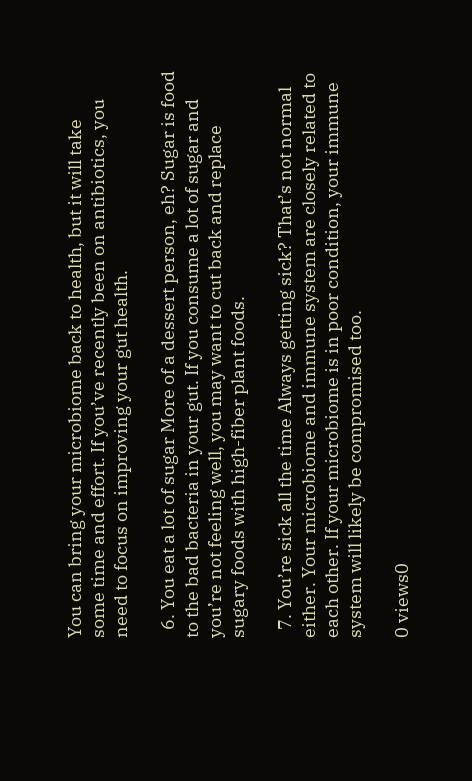You can bring your microbiome back to health, but it will take some time and effort. If you’ve recently been on antibiotics, you need to focus on improving your gut health.

  6. You eat a lot of sugar More of a dessert person, eh? Sugar is food to the bad bacteria in your gut. If you consume a lot of sugar and you’re not feeling well, you may want to cut back and replace sugary foods with high-fiber plant foods.

  7. You’re sick all the time Always getting sick? That’s not normal either. Your microbiome and immune system are closely related to each other. If your microbiome is in poor condition, your immune system will likely be compromised too.

0 views0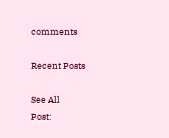comments

Recent Posts

See All
Post: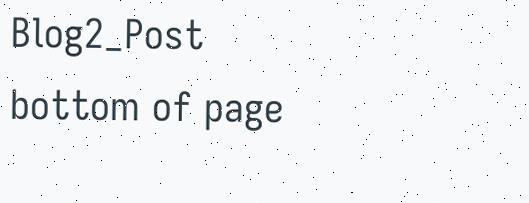Blog2_Post
bottom of page